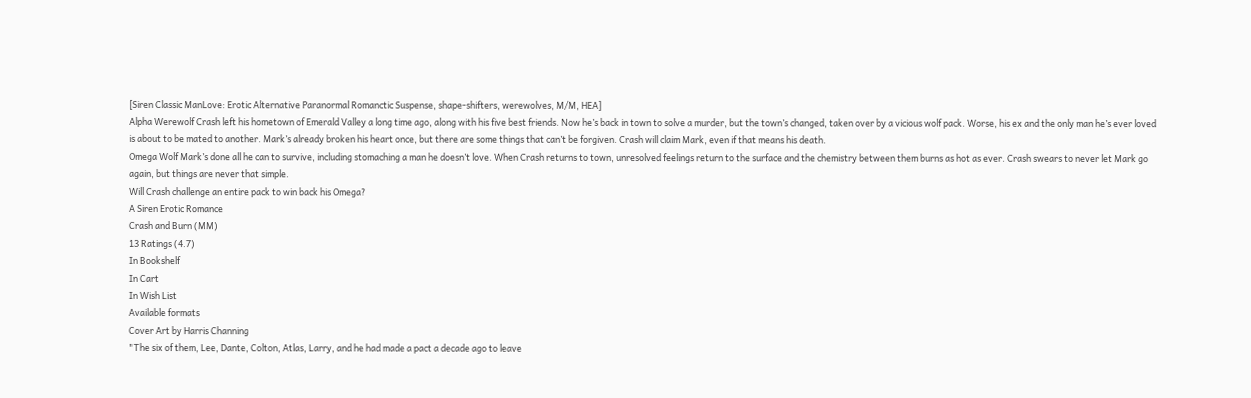[Siren Classic ManLove: Erotic Alternative Paranormal Romanctic Suspense, shape-shifters, werewolves, M/M, HEA]
Alpha Werewolf Crash left his hometown of Emerald Valley a long time ago, along with his five best friends. Now he’s back in town to solve a murder, but the town’s changed, taken over by a vicious wolf pack. Worse, his ex and the only man he’s ever loved is about to be mated to another. Mark’s already broken his heart once, but there are some things that can’t be forgiven. Crash will claim Mark, even if that means his death.
Omega Wolf Mark’s done all he can to survive, including stomaching a man he doesn’t love. When Crash returns to town, unresolved feelings return to the surface and the chemistry between them burns as hot as ever. Crash swears to never let Mark go again, but things are never that simple.
Will Crash challenge an entire pack to win back his Omega?
A Siren Erotic Romance
Crash and Burn (MM)
13 Ratings (4.7)
In Bookshelf
In Cart
In Wish List
Available formats
Cover Art by Harris Channing
"The six of them, Lee, Dante, Colton, Atlas, Larry, and he had made a pact a decade ago to leave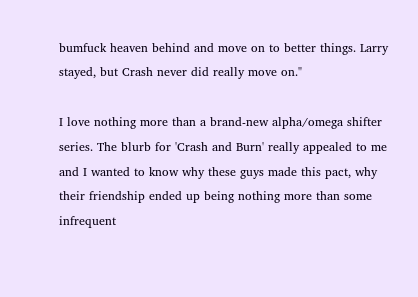bumfuck heaven behind and move on to better things. Larry stayed, but Crash never did really move on."

I love nothing more than a brand-new alpha/omega shifter series. The blurb for 'Crash and Burn' really appealed to me and I wanted to know why these guys made this pact, why their friendship ended up being nothing more than some infrequent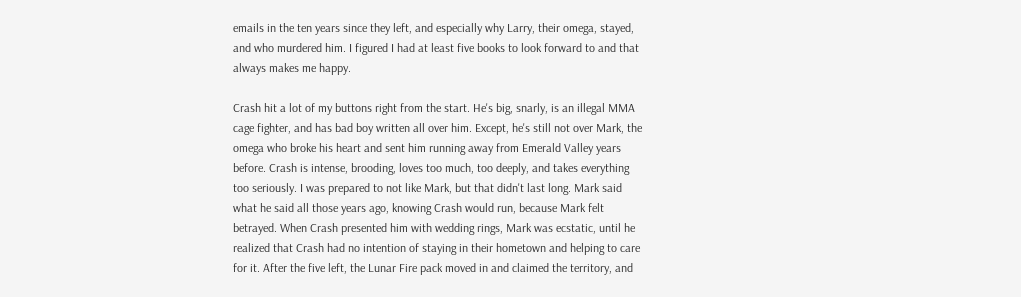emails in the ten years since they left, and especially why Larry, their omega, stayed, and who murdered him. I figured I had at least five books to look forward to and that always makes me happy.

Crash hit a lot of my buttons right from the start. He's big, snarly, is an illegal MMA cage fighter, and has bad boy written all over him. Except, he's still not over Mark, the omega who broke his heart and sent him running away from Emerald Valley years before. Crash is intense, brooding, loves too much, too deeply, and takes everything too seriously. I was prepared to not like Mark, but that didn't last long. Mark said what he said all those years ago, knowing Crash would run, because Mark felt betrayed. When Crash presented him with wedding rings, Mark was ecstatic, until he realized that Crash had no intention of staying in their hometown and helping to care for it. After the five left, the Lunar Fire pack moved in and claimed the territory, and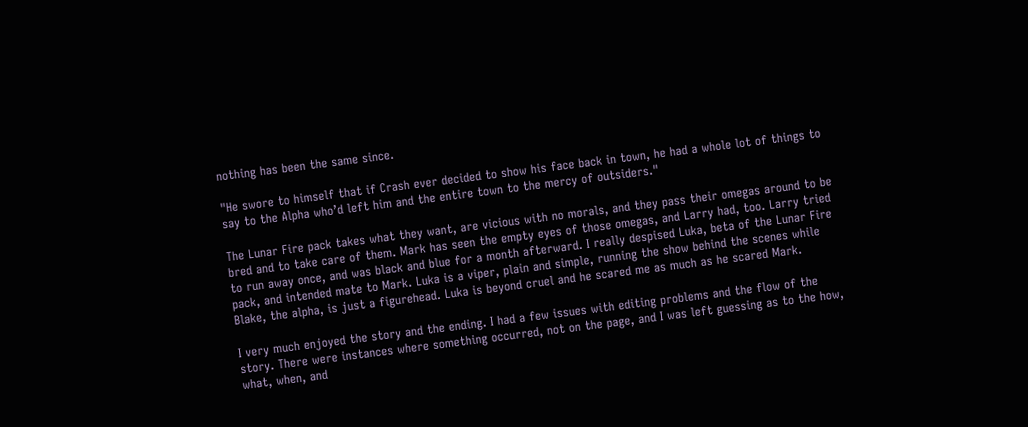nothing has been the same since.

"He swore to himself that if Crash ever decided to show his face back in town, he had a whole lot of things to say to the Alpha who’d left him and the entire town to the mercy of outsiders."

The Lunar Fire pack takes what they want, are vicious with no morals, and they pass their omegas around to be bred and to take care of them. Mark has seen the empty eyes of those omegas, and Larry had, too. Larry tried to run away once, and was black and blue for a month afterward. I really despised Luka, beta of the Lunar Fire pack, and intended mate to Mark. Luka is a viper, plain and simple, running the show behind the scenes while Blake, the alpha, is just a figurehead. Luka is beyond cruel and he scared me as much as he scared Mark.

I very much enjoyed the story and the ending. I had a few issues with editing problems and the flow of the story. There were instances where something occurred, not on the page, and I was left guessing as to the how, what, when, and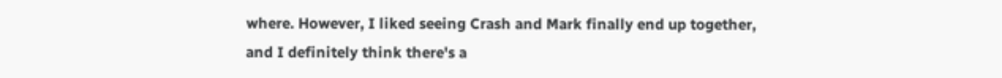where. However, I liked seeing Crash and Mark finally end up together, and I definitely think there's a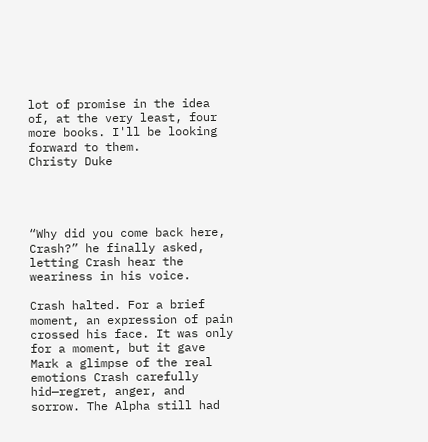lot of promise in the idea of, at the very least, four more books. I'll be looking forward to them.
Christy Duke




“Why did you come back here, Crash?” he finally asked, letting Crash hear the weariness in his voice.

Crash halted. For a brief moment, an expression of pain crossed his face. It was only for a moment, but it gave Mark a glimpse of the real emotions Crash carefully hid—regret, anger, and sorrow. The Alpha still had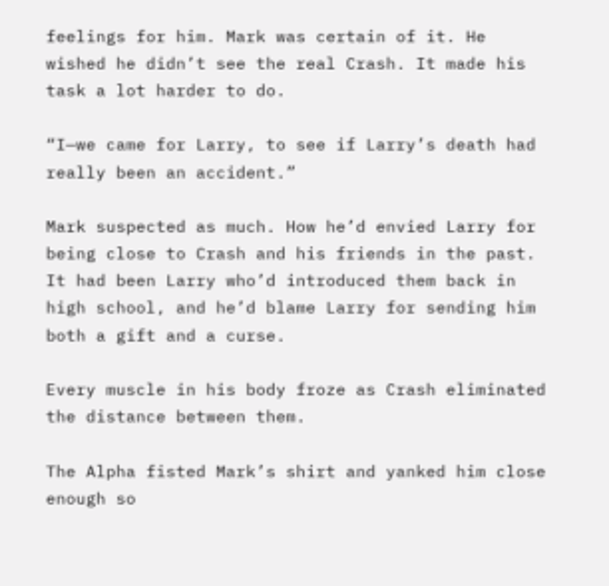feelings for him. Mark was certain of it. He wished he didn’t see the real Crash. It made his task a lot harder to do.

“I—we came for Larry, to see if Larry’s death had really been an accident.”

Mark suspected as much. How he’d envied Larry for being close to Crash and his friends in the past. It had been Larry who’d introduced them back in high school, and he’d blame Larry for sending him both a gift and a curse.

Every muscle in his body froze as Crash eliminated the distance between them.

The Alpha fisted Mark’s shirt and yanked him close enough so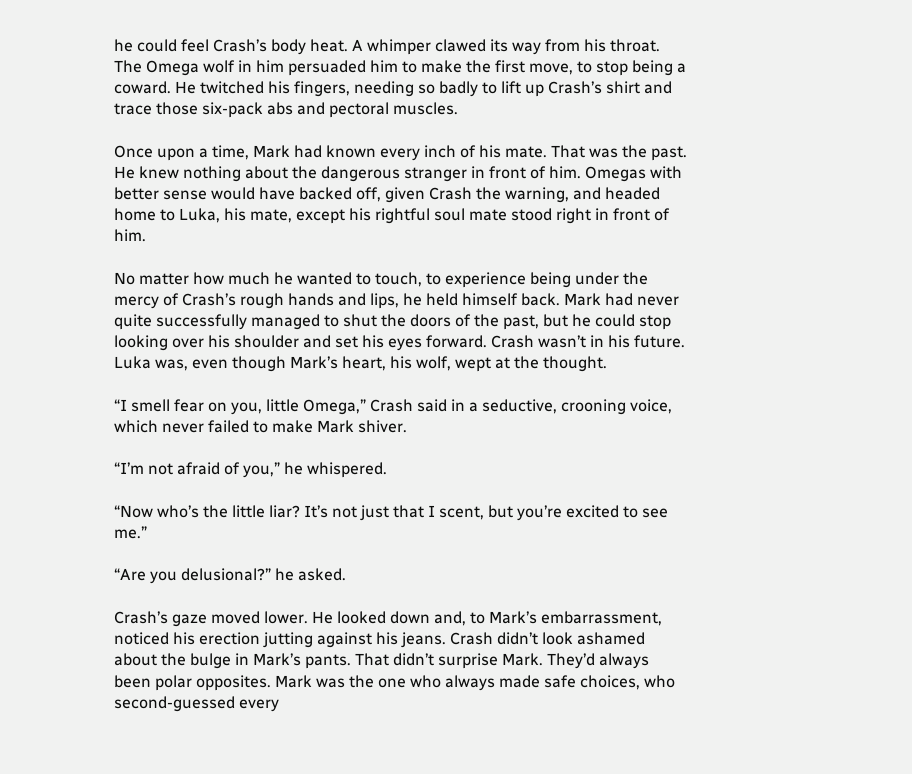he could feel Crash’s body heat. A whimper clawed its way from his throat. The Omega wolf in him persuaded him to make the first move, to stop being a coward. He twitched his fingers, needing so badly to lift up Crash’s shirt and trace those six-pack abs and pectoral muscles.

Once upon a time, Mark had known every inch of his mate. That was the past. He knew nothing about the dangerous stranger in front of him. Omegas with better sense would have backed off, given Crash the warning, and headed home to Luka, his mate, except his rightful soul mate stood right in front of him.

No matter how much he wanted to touch, to experience being under the mercy of Crash’s rough hands and lips, he held himself back. Mark had never quite successfully managed to shut the doors of the past, but he could stop looking over his shoulder and set his eyes forward. Crash wasn’t in his future. Luka was, even though Mark’s heart, his wolf, wept at the thought.

“I smell fear on you, little Omega,” Crash said in a seductive, crooning voice, which never failed to make Mark shiver.

“I’m not afraid of you,” he whispered.

“Now who’s the little liar? It’s not just that I scent, but you’re excited to see me.”

“Are you delusional?” he asked.

Crash’s gaze moved lower. He looked down and, to Mark’s embarrassment, noticed his erection jutting against his jeans. Crash didn’t look ashamed about the bulge in Mark’s pants. That didn’t surprise Mark. They’d always been polar opposites. Mark was the one who always made safe choices, who second-guessed every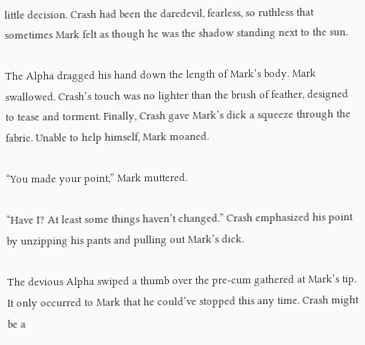little decision. Crash had been the daredevil, fearless, so ruthless that sometimes Mark felt as though he was the shadow standing next to the sun.

The Alpha dragged his hand down the length of Mark’s body. Mark swallowed. Crash’s touch was no lighter than the brush of feather, designed to tease and torment. Finally, Crash gave Mark’s dick a squeeze through the fabric. Unable to help himself, Mark moaned.

“You made your point,” Mark muttered.

“Have I? At least some things haven’t changed.” Crash emphasized his point by unzipping his pants and pulling out Mark’s dick.

The devious Alpha swiped a thumb over the pre-cum gathered at Mark’s tip. It only occurred to Mark that he could’ve stopped this any time. Crash might be a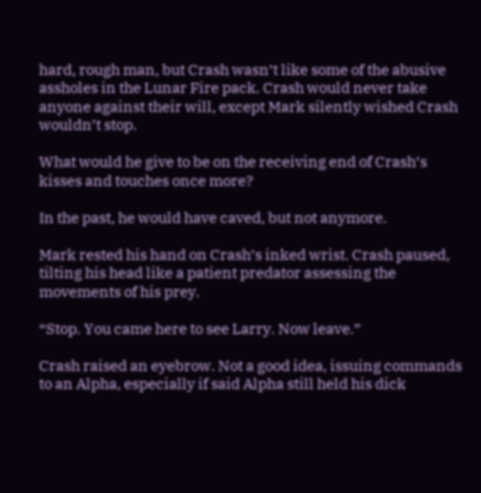hard, rough man, but Crash wasn’t like some of the abusive assholes in the Lunar Fire pack. Crash would never take anyone against their will, except Mark silently wished Crash wouldn’t stop.

What would he give to be on the receiving end of Crash’s kisses and touches once more?

In the past, he would have caved, but not anymore.

Mark rested his hand on Crash’s inked wrist. Crash paused, tilting his head like a patient predator assessing the movements of his prey.

“Stop. You came here to see Larry. Now leave.”

Crash raised an eyebrow. Not a good idea, issuing commands to an Alpha, especially if said Alpha still held his dick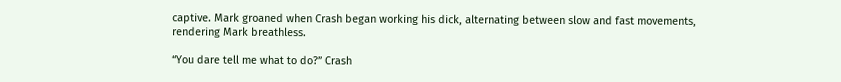captive. Mark groaned when Crash began working his dick, alternating between slow and fast movements, rendering Mark breathless.

“You dare tell me what to do?” Crash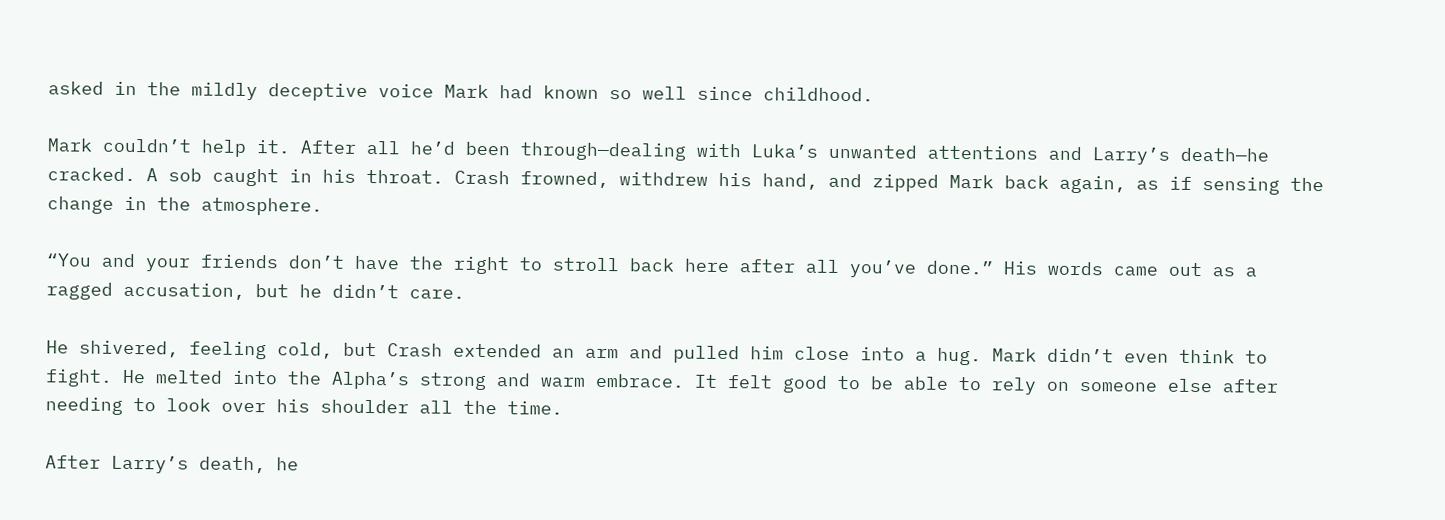asked in the mildly deceptive voice Mark had known so well since childhood.

Mark couldn’t help it. After all he’d been through—dealing with Luka’s unwanted attentions and Larry’s death—he cracked. A sob caught in his throat. Crash frowned, withdrew his hand, and zipped Mark back again, as if sensing the change in the atmosphere.

“You and your friends don’t have the right to stroll back here after all you’ve done.” His words came out as a ragged accusation, but he didn’t care.

He shivered, feeling cold, but Crash extended an arm and pulled him close into a hug. Mark didn’t even think to fight. He melted into the Alpha’s strong and warm embrace. It felt good to be able to rely on someone else after needing to look over his shoulder all the time.

After Larry’s death, he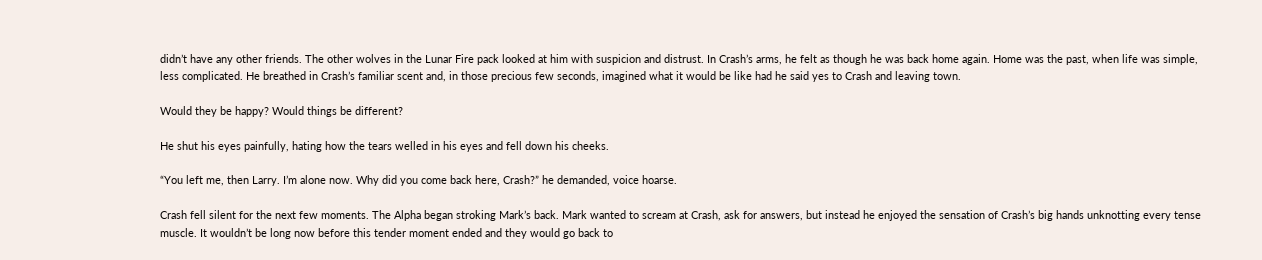didn’t have any other friends. The other wolves in the Lunar Fire pack looked at him with suspicion and distrust. In Crash’s arms, he felt as though he was back home again. Home was the past, when life was simple, less complicated. He breathed in Crash’s familiar scent and, in those precious few seconds, imagined what it would be like had he said yes to Crash and leaving town.

Would they be happy? Would things be different?

He shut his eyes painfully, hating how the tears welled in his eyes and fell down his cheeks.

“You left me, then Larry. I’m alone now. Why did you come back here, Crash?” he demanded, voice hoarse.

Crash fell silent for the next few moments. The Alpha began stroking Mark’s back. Mark wanted to scream at Crash, ask for answers, but instead he enjoyed the sensation of Crash’s big hands unknotting every tense muscle. It wouldn’t be long now before this tender moment ended and they would go back to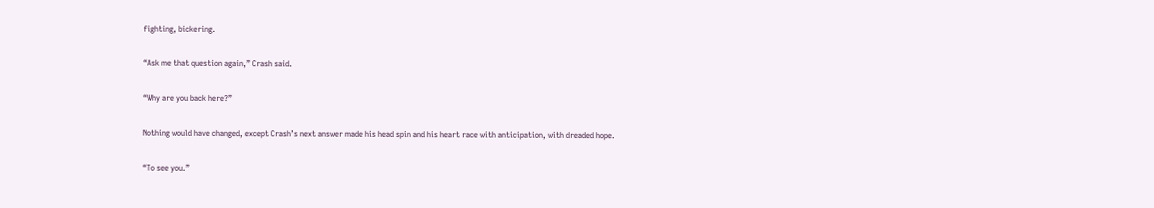fighting, bickering.

“Ask me that question again,” Crash said.

“Why are you back here?”

Nothing would have changed, except Crash’s next answer made his head spin and his heart race with anticipation, with dreaded hope.

“To see you.”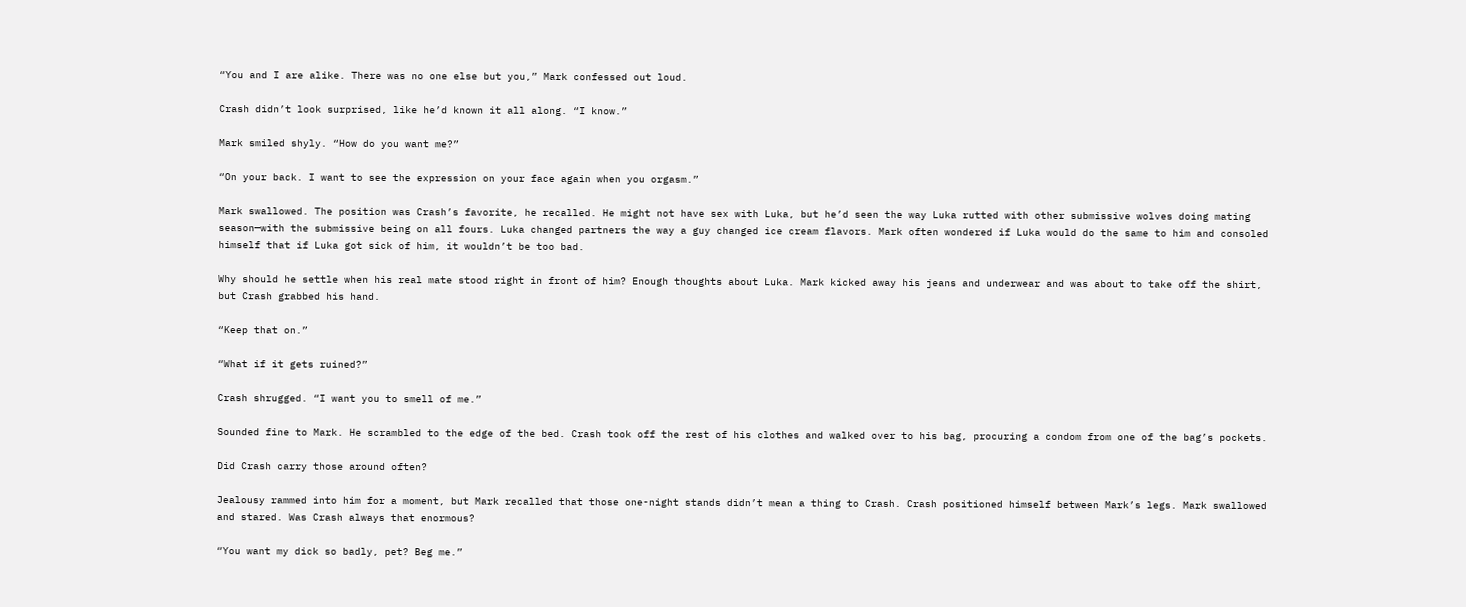“You and I are alike. There was no one else but you,” Mark confessed out loud.

Crash didn’t look surprised, like he’d known it all along. “I know.”

Mark smiled shyly. “How do you want me?”

“On your back. I want to see the expression on your face again when you orgasm.”

Mark swallowed. The position was Crash’s favorite, he recalled. He might not have sex with Luka, but he’d seen the way Luka rutted with other submissive wolves doing mating season—with the submissive being on all fours. Luka changed partners the way a guy changed ice cream flavors. Mark often wondered if Luka would do the same to him and consoled himself that if Luka got sick of him, it wouldn’t be too bad.

Why should he settle when his real mate stood right in front of him? Enough thoughts about Luka. Mark kicked away his jeans and underwear and was about to take off the shirt, but Crash grabbed his hand.

“Keep that on.”

“What if it gets ruined?”

Crash shrugged. “I want you to smell of me.”

Sounded fine to Mark. He scrambled to the edge of the bed. Crash took off the rest of his clothes and walked over to his bag, procuring a condom from one of the bag’s pockets.

Did Crash carry those around often?

Jealousy rammed into him for a moment, but Mark recalled that those one-night stands didn’t mean a thing to Crash. Crash positioned himself between Mark’s legs. Mark swallowed and stared. Was Crash always that enormous?

“You want my dick so badly, pet? Beg me.”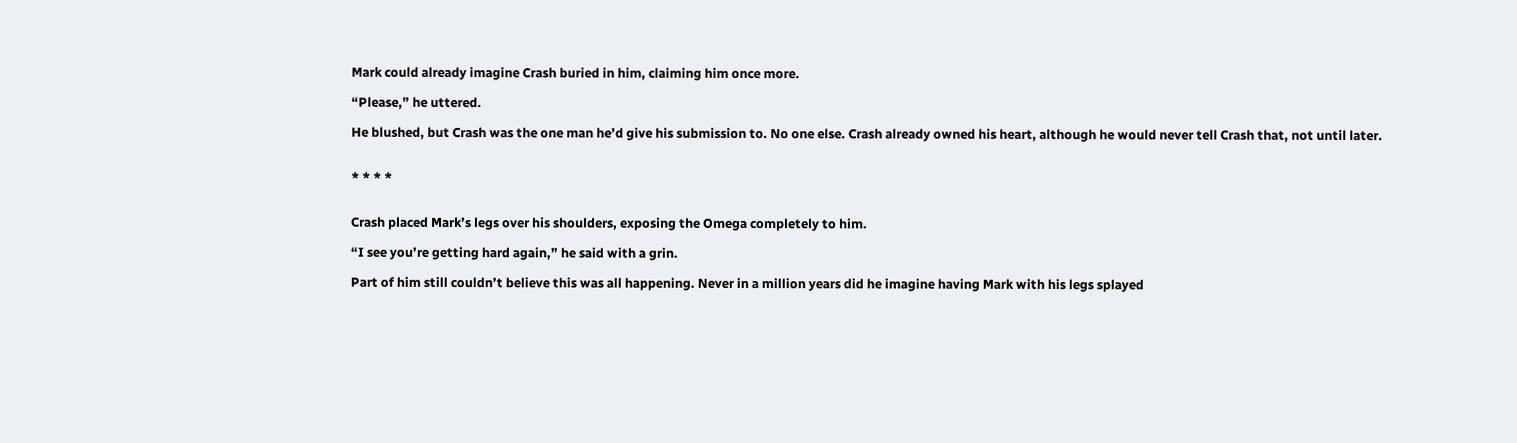Mark could already imagine Crash buried in him, claiming him once more.

“Please,” he uttered.

He blushed, but Crash was the one man he’d give his submission to. No one else. Crash already owned his heart, although he would never tell Crash that, not until later.


* * * *


Crash placed Mark’s legs over his shoulders, exposing the Omega completely to him.

“I see you’re getting hard again,” he said with a grin.

Part of him still couldn’t believe this was all happening. Never in a million years did he imagine having Mark with his legs splayed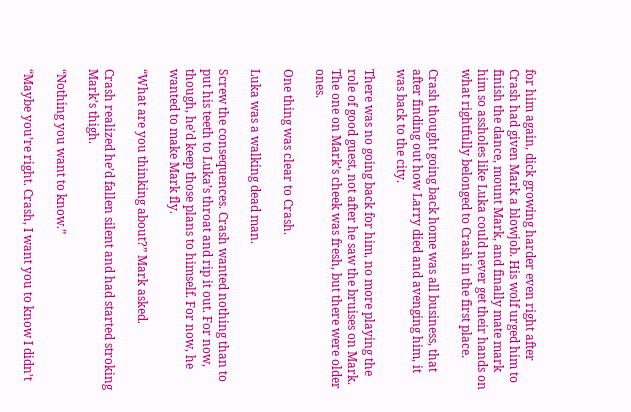for him again, dick growing harder even right after Crash had given Mark a blowjob. His wolf urged him to finish the dance, mount Mark, and finally mate mark him so assholes like Luka could never get their hands on what rightfully belonged to Crash in the first place.

Crash thought going back home was all business, that after finding out how Larry died and avenging him, it was back to the city.

There was no going back for him, no more playing the role of good guest, not after he saw the bruises on Mark. The one on Mark’s cheek was fresh, but there were older ones.

One thing was clear to Crash.

Luka was a walking dead man.

Screw the consequences. Crash wanted nothing than to put his teeth to Luka’s throat and rip it out. For now, though, he’d keep those plans to himself. For now, he wanted to make Mark fly.

“What are you thinking about?” Mark asked.

Crash realized he’d fallen silent and had started stroking Mark’s thigh.

“Nothing you want to know.”

“Maybe you’re right. Crash, I want you to know I didn’t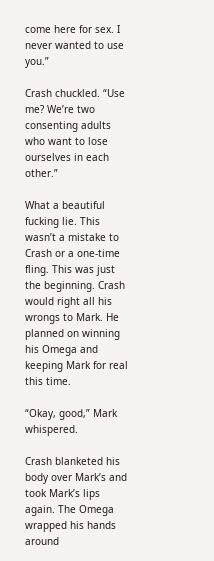come here for sex. I never wanted to use you.”

Crash chuckled. “Use me? We’re two consenting adults who want to lose ourselves in each other.”

What a beautiful fucking lie. This wasn’t a mistake to Crash or a one-time fling. This was just the beginning. Crash would right all his wrongs to Mark. He planned on winning his Omega and keeping Mark for real this time.

“Okay, good,” Mark whispered.

Crash blanketed his body over Mark’s and took Mark’s lips again. The Omega wrapped his hands around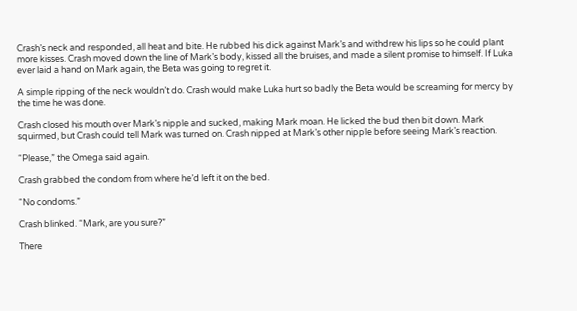Crash’s neck and responded, all heat and bite. He rubbed his dick against Mark’s and withdrew his lips so he could plant more kisses. Crash moved down the line of Mark’s body, kissed all the bruises, and made a silent promise to himself. If Luka ever laid a hand on Mark again, the Beta was going to regret it.

A simple ripping of the neck wouldn’t do. Crash would make Luka hurt so badly the Beta would be screaming for mercy by the time he was done.

Crash closed his mouth over Mark’s nipple and sucked, making Mark moan. He licked the bud then bit down. Mark squirmed, but Crash could tell Mark was turned on. Crash nipped at Mark’s other nipple before seeing Mark’s reaction.

“Please,” the Omega said again.

Crash grabbed the condom from where he’d left it on the bed.

“No condoms.”

Crash blinked. “Mark, are you sure?”

There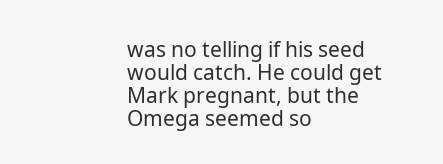was no telling if his seed would catch. He could get Mark pregnant, but the Omega seemed so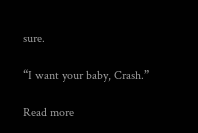sure.

“I want your baby, Crash.”

Read more